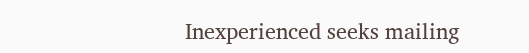Inexperienced seeks mailing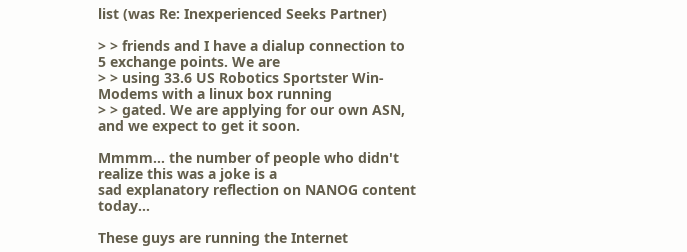list (was Re: Inexperienced Seeks Partner)

> > friends and I have a dialup connection to 5 exchange points. We are
> > using 33.6 US Robotics Sportster Win-Modems with a linux box running
> > gated. We are applying for our own ASN, and we expect to get it soon.

Mmmm... the number of people who didn't realize this was a joke is a
sad explanatory reflection on NANOG content today...

These guys are running the Internet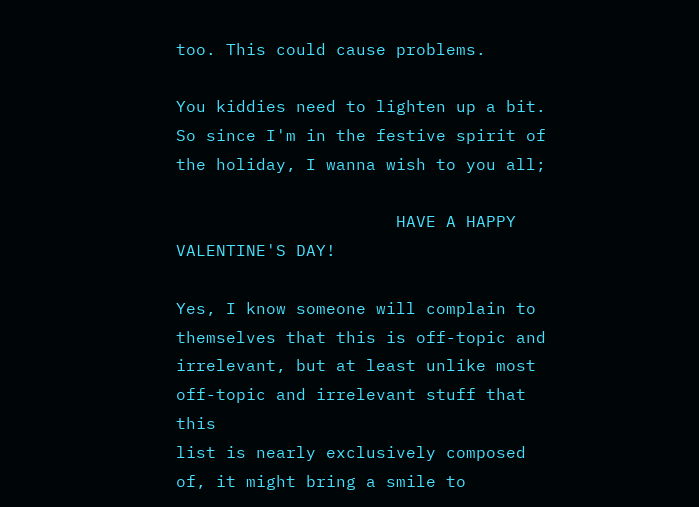too. This could cause problems.

You kiddies need to lighten up a bit. So since I'm in the festive spirit of
the holiday, I wanna wish to you all;

                      HAVE A HAPPY VALENTINE'S DAY!

Yes, I know someone will complain to themselves that this is off-topic and
irrelevant, but at least unlike most off-topic and irrelevant stuff that this
list is nearly exclusively composed of, it might bring a smile to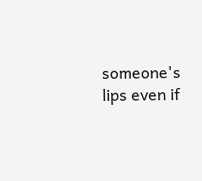someone's
lips even if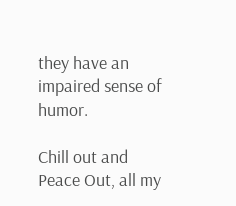they have an impaired sense of humor.

Chill out and Peace Out, all my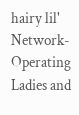hairy lil' Network-Operating Ladies and